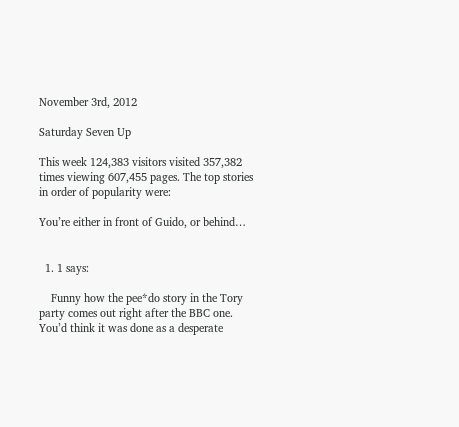November 3rd, 2012

Saturday Seven Up

This week 124,383 visitors visited 357,382 times viewing 607,455 pages. The top stories in order of popularity were:

You’re either in front of Guido, or behind…


  1. 1 says:

    Funny how the pee*do story in the Tory party comes out right after the BBC one. You’d think it was done as a desperate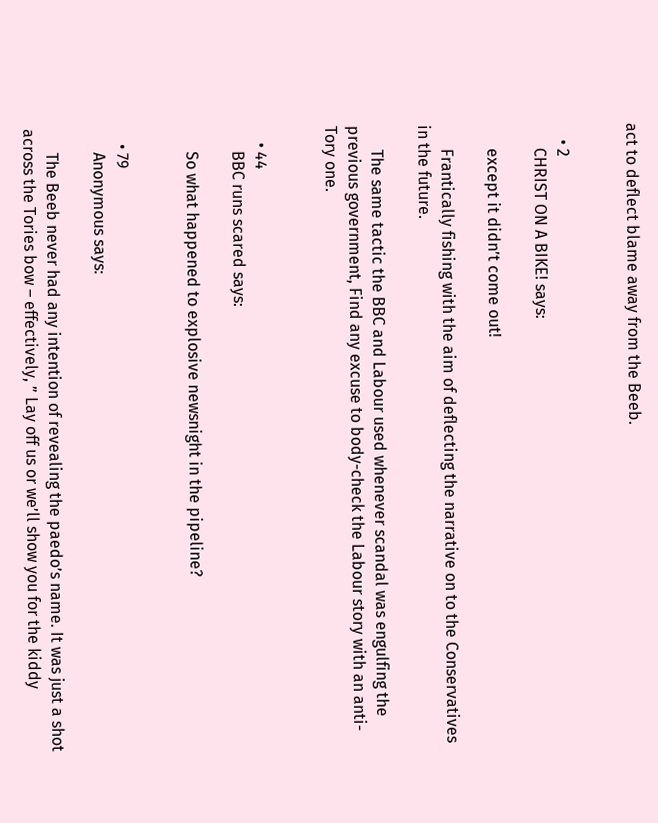act to deflect blame away from the Beeb.


    • 2
      CHRIST ON A BIKE! says:

      except it didn’t come out!

      Frantically fishing with the aim of deflecting the narrative on to the Conservatives in the future.

      The same tactic the BBC and Labour used whenever scandal was engulfing the previous government, Find any excuse to body-check the Labour story with an anti-Tory one.


    • 44
      BBC runs scared says:

      So what happened to explosive newsnight in the pipeline?


    • 79
      Anonymous says:

      The Beeb never had any intention of revealing the paedo’s name. It was just a shot across the Tories bow – effectively, ” Lay off us or we’ll show you for the kiddy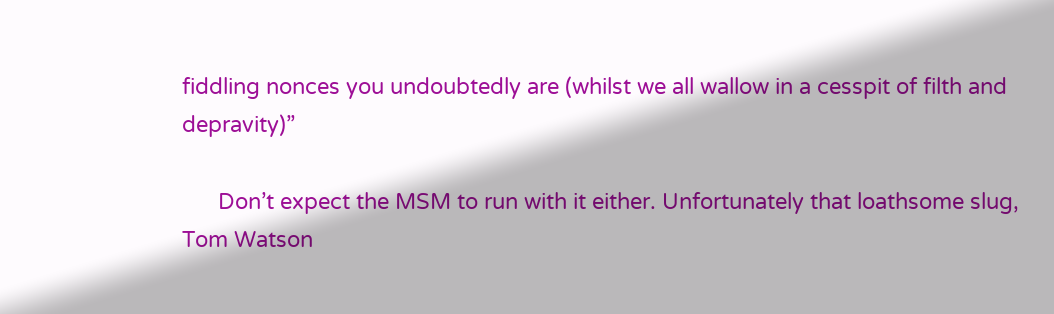fiddling nonces you undoubtedly are (whilst we all wallow in a cesspit of filth and depravity)”

      Don’t expect the MSM to run with it either. Unfortunately that loathsome slug, Tom Watson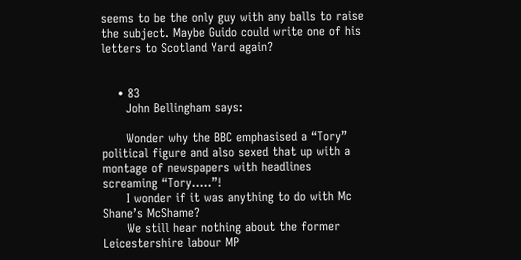seems to be the only guy with any balls to raise the subject. Maybe Guido could write one of his letters to Scotland Yard again?


    • 83
      John Bellingham says:

      Wonder why the BBC emphasised a “Tory” political figure and also sexed that up with a montage of newspapers with headlines screaming “Tory…..”!
      I wonder if it was anything to do with Mc Shane’s McShame?
      We still hear nothing about the former Leicestershire labour MP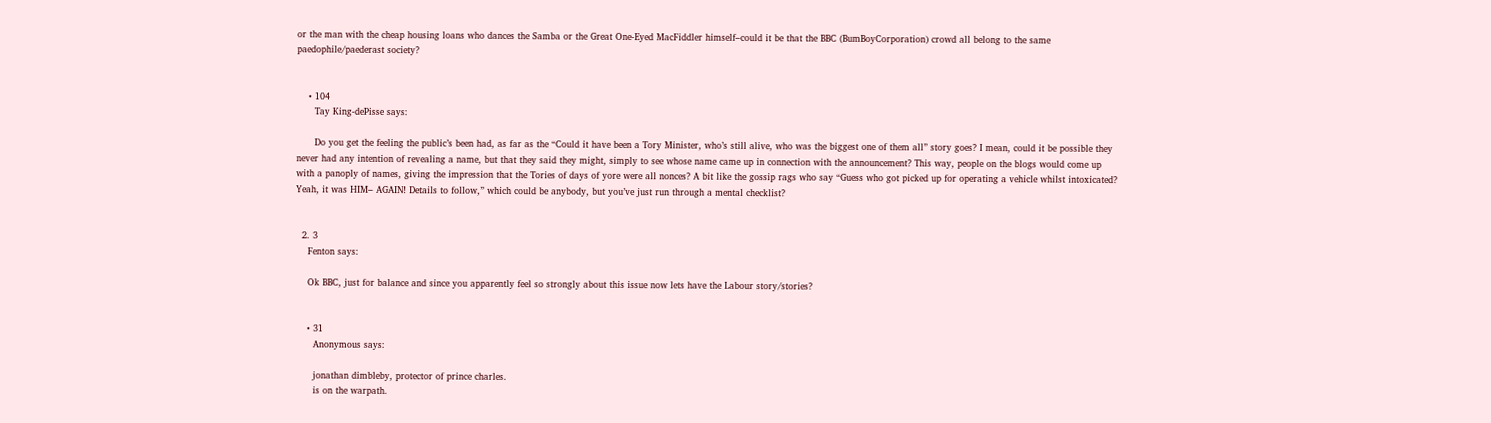or the man with the cheap housing loans who dances the Samba or the Great One-Eyed MacFiddler himself–could it be that the BBC (BumBoyCorporation) crowd all belong to the same paedophile/paederast society?


    • 104
      Tay King-dePisse says:

      Do you get the feeling the public’s been had, as far as the “Could it have been a Tory Minister, who’s still alive, who was the biggest one of them all” story goes? I mean, could it be possible they never had any intention of revealing a name, but that they said they might, simply to see whose name came up in connection with the announcement? This way, people on the blogs would come up with a panoply of names, giving the impression that the Tories of days of yore were all nonces? A bit like the gossip rags who say “Guess who got picked up for operating a vehicle whilst intoxicated? Yeah, it was HIM– AGAIN! Details to follow,” which could be anybody, but you’ve just run through a mental checklist?


  2. 3
    Fenton says:

    Ok BBC, just for balance and since you apparently feel so strongly about this issue now lets have the Labour story/stories?


    • 31
      Anonymous says:

      jonathan dimbleby, protector of prince charles.
      is on the warpath.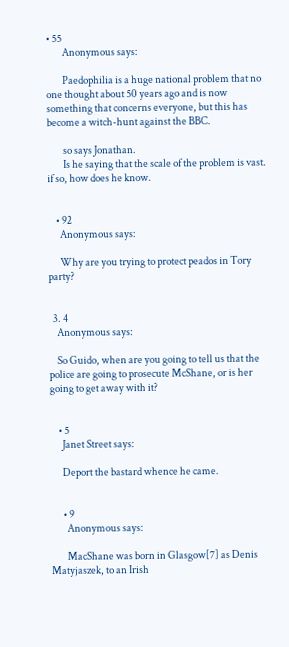• 55
        Anonymous says:

        Paedophilia is a huge national problem that no one thought about 50 years ago and is now something that concerns everyone, but this has become a witch-hunt against the BBC.

        so says Jonathan.
        Is he saying that the scale of the problem is vast. if so, how does he know.


    • 92
      Anonymous says:

      Why are you trying to protect peados in Tory party?


  3. 4
    Anonymous says:

    So Guido, when are you going to tell us that the police are going to prosecute McShane, or is her going to get away with it?


    • 5
      Janet Street says:

      Deport the bastard whence he came.


      • 9
        Anonymous says:

        MacShane was born in Glasgow[7] as Denis Matyjaszek, to an Irish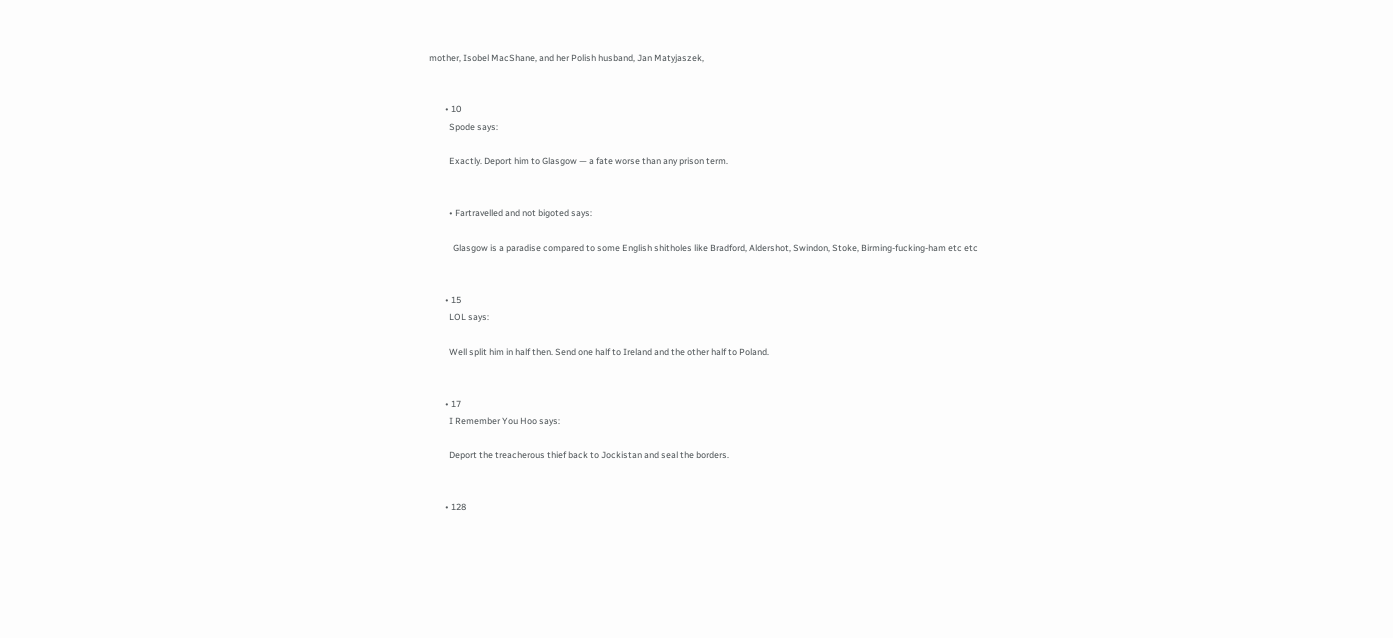mother, Isobel MacShane, and her Polish husband, Jan Matyjaszek,


        • 10
          Spode says:

          Exactly. Deport him to Glasgow — a fate worse than any prison term.


          • Fartravelled and not bigoted says:

            Glasgow is a paradise compared to some English shitholes like Bradford, Aldershot, Swindon, Stoke, Birming-fucking-ham etc etc


        • 15
          LOL says:

          Well split him in half then. Send one half to Ireland and the other half to Poland.


        • 17
          I Remember You Hoo says:

          Deport the treacherous thief back to Jockistan and seal the borders.


        • 128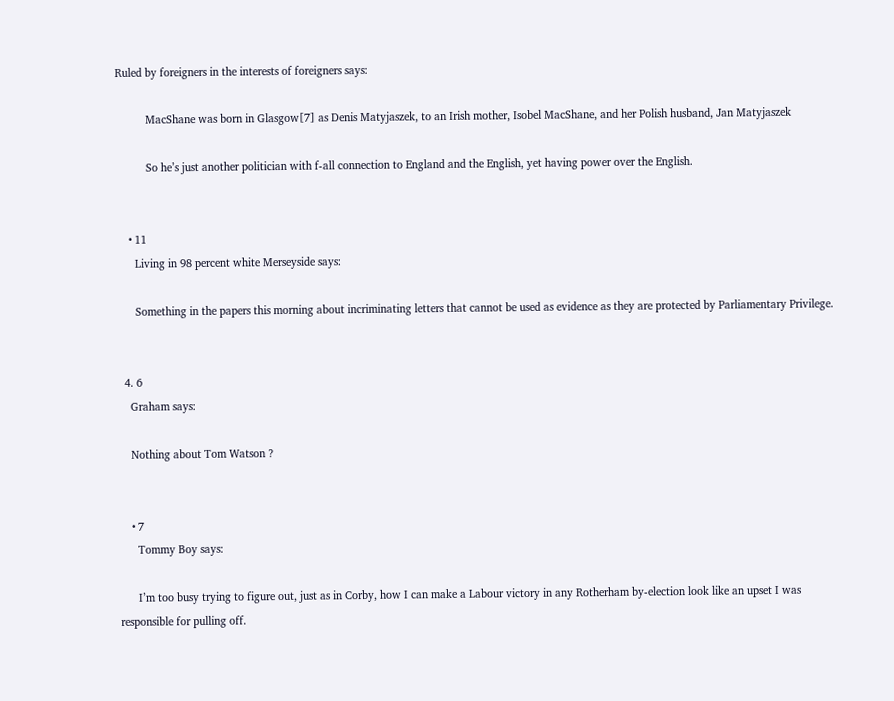Ruled by foreigners in the interests of foreigners says:

          MacShane was born in Glasgow[7] as Denis Matyjaszek, to an Irish mother, Isobel MacShane, and her Polish husband, Jan Matyjaszek

          So he’s just another politician with f-all connection to England and the English, yet having power over the English.


    • 11
      Living in 98 percent white Merseyside says:

      Something in the papers this morning about incriminating letters that cannot be used as evidence as they are protected by Parliamentary Privilege.


  4. 6
    Graham says:

    Nothing about Tom Watson ?


    • 7
      Tommy Boy says:

      I’m too busy trying to figure out, just as in Corby, how I can make a Labour victory in any Rotherham by-election look like an upset I was responsible for pulling off.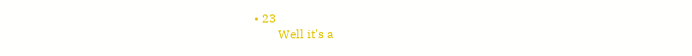• 23
        Well it's a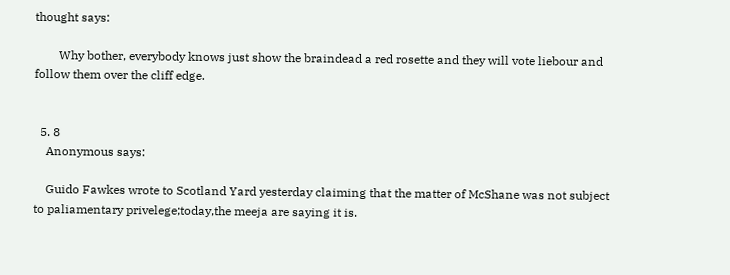thought says:

        Why bother, everybody knows just show the braindead a red rosette and they will vote liebour and follow them over the cliff edge.


  5. 8
    Anonymous says:

    Guido Fawkes wrote to Scotland Yard yesterday claiming that the matter of McShane was not subject to paliamentary privelege;today,the meeja are saying it is.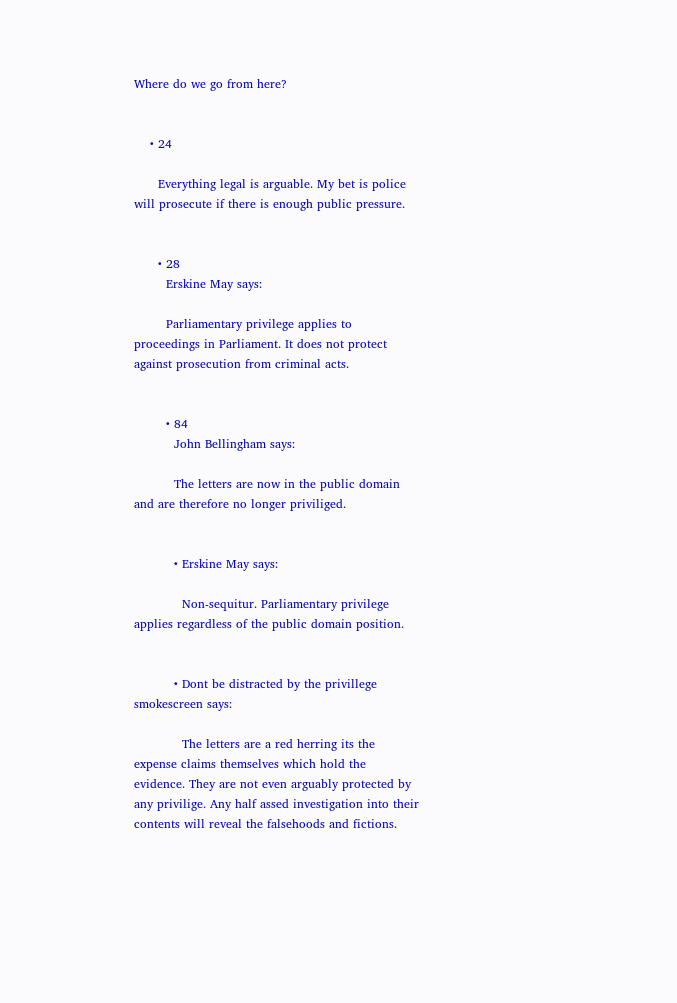Where do we go from here?


    • 24

      Everything legal is arguable. My bet is police will prosecute if there is enough public pressure.


      • 28
        Erskine May says:

        Parliamentary privilege applies to proceedings in Parliament. It does not protect against prosecution from criminal acts.


        • 84
          John Bellingham says:

          The letters are now in the public domain and are therefore no longer priviliged.


          • Erskine May says:

            Non-sequitur. Parliamentary privilege applies regardless of the public domain position.


          • Dont be distracted by the privillege smokescreen says:

            The letters are a red herring its the expense claims themselves which hold the evidence. They are not even arguably protected by any privilige. Any half assed investigation into their contents will reveal the falsehoods and fictions.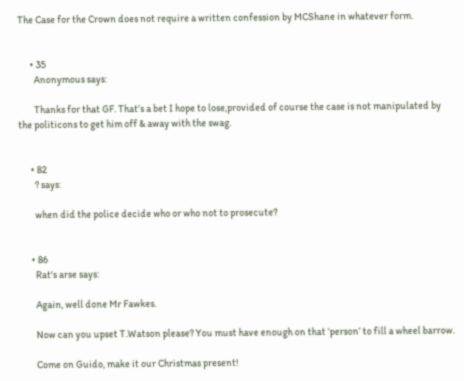The Case for the Crown does not require a written confession by MCShane in whatever form.


      • 35
        Anonymous says:

        Thanks for that GF. That’s a bet I hope to lose,provided of course the case is not manipulated by the politicons to get him off & away with the swag.


      • 82
        ? says:

        when did the police decide who or who not to prosecute?


      • 86
        Rat's arse says:

        Again, well done Mr Fawkes.

        Now can you upset T.Watson please? You must have enough on that ‘person’ to fill a wheel barrow.

        Come on Guido, make it our Christmas present!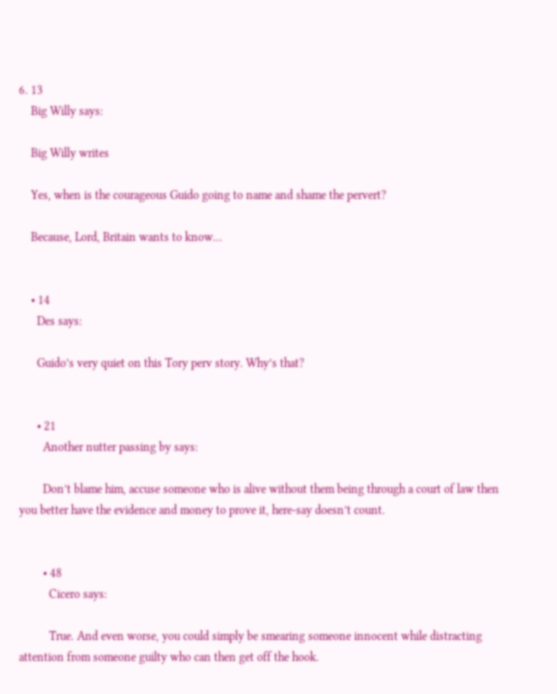6. 13
    Big Willy says:

    Big Willy writes

    Yes, when is the courageous Guido going to name and shame the pervert?

    Because, Lord, Britain wants to know…


    • 14
      Des says:

      Guido’s very quiet on this Tory perv story. Why’s that?


      • 21
        Another nutter passing by says:

        Don’t blame him, accuse someone who is alive without them being through a court of law then you better have the evidence and money to prove it, here-say doesn’t count.


        • 48
          Cicero says:

          True. And even worse, you could simply be smearing someone innocent while distracting attention from someone guilty who can then get off the hook.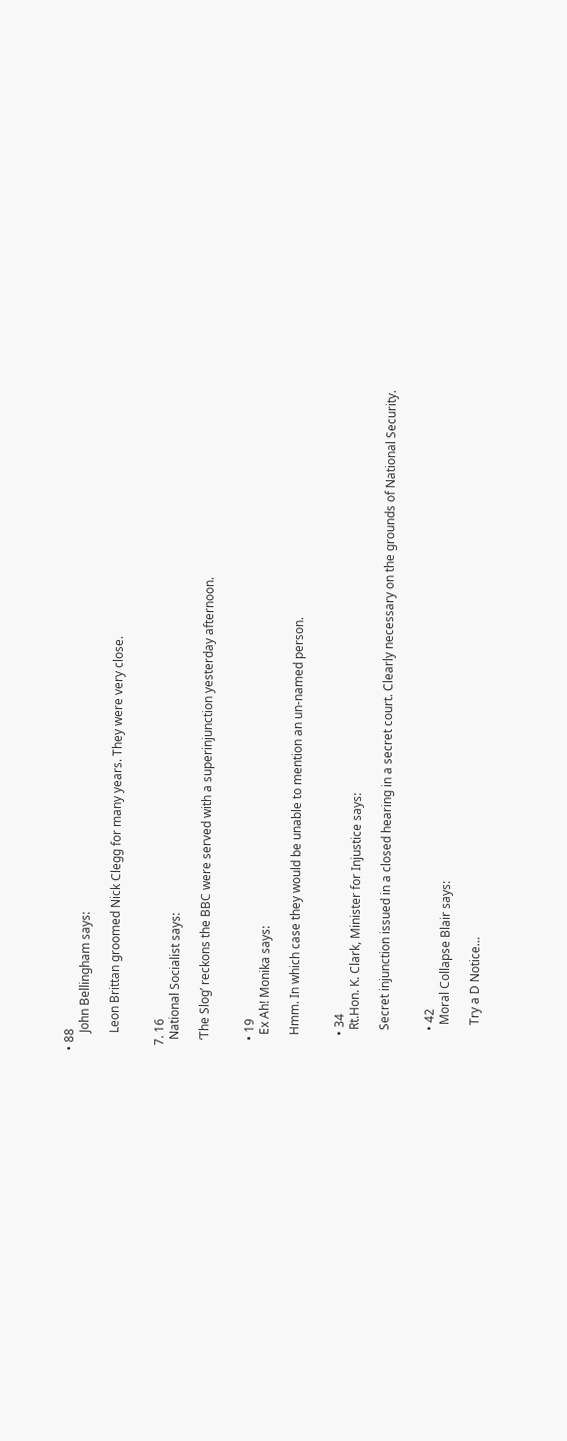• 88
      John Bellingham says:

      Leon Brittan groomed Nick Clegg for many years. They were very close.


  7. 16
    National Socialist says:

    ‘The Slog’ reckons the BBC were served with a superinjunction yesterday afternoon.


    • 19
      Ex Ah! Monika says:

      Hmm. In which case they would be unable to mention an un-named person.


      • 34
        Rt.Hon. K. Clark, Minister for Injustice says:

        Secret injunction issued in a closed hearing in a secret court. Clearly necessary on the grounds of National Security.


        • 42
          Moral Collapse Blair says:

          Try a D Notice…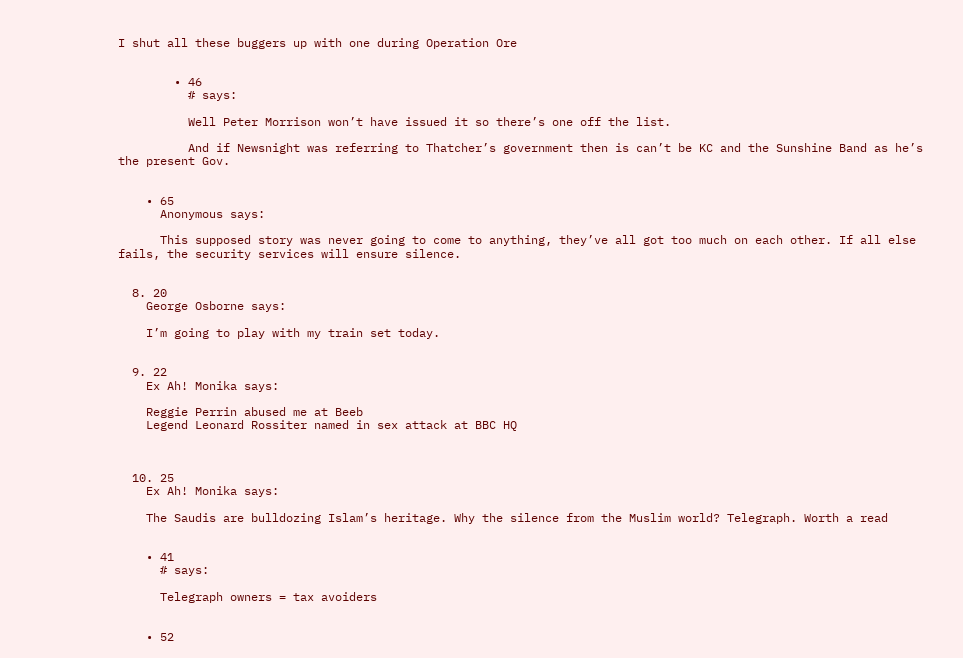I shut all these buggers up with one during Operation Ore


        • 46
          # says:

          Well Peter Morrison won’t have issued it so there’s one off the list.

          And if Newsnight was referring to Thatcher’s government then is can’t be KC and the Sunshine Band as he’s the present Gov.


    • 65
      Anonymous says:

      This supposed story was never going to come to anything, they’ve all got too much on each other. If all else fails, the security services will ensure silence.


  8. 20
    George Osborne says:

    I’m going to play with my train set today.


  9. 22
    Ex Ah! Monika says:

    Reggie Perrin abused me at Beeb
    Legend Leonard Rossiter named in sex attack at BBC HQ



  10. 25
    Ex Ah! Monika says:

    The Saudis are bulldozing Islam’s heritage. Why the silence from the Muslim world? Telegraph. Worth a read


    • 41
      # says:

      Telegraph owners = tax avoiders


    • 52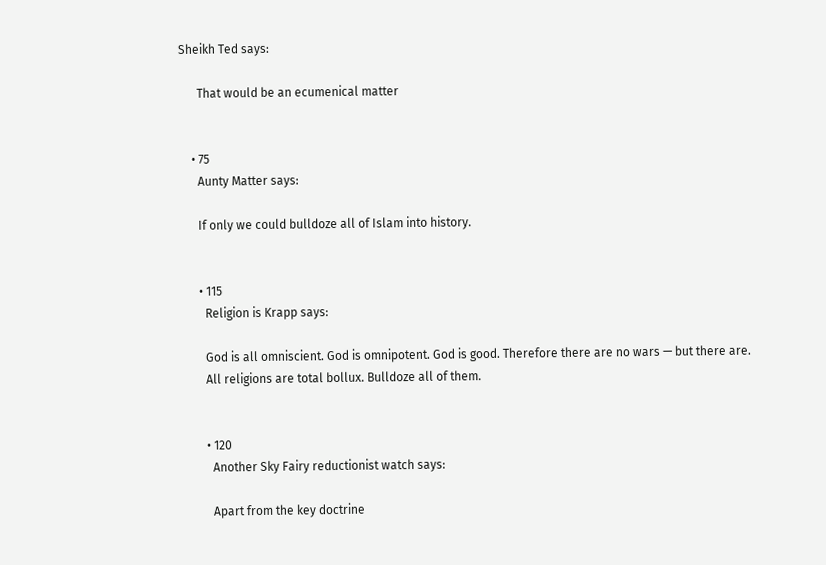Sheikh Ted says:

      That would be an ecumenical matter


    • 75
      Aunty Matter says:

      If only we could bulldoze all of Islam into history.


      • 115
        Religion is Krapp says:

        God is all omniscient. God is omnipotent. God is good. Therefore there are no wars — but there are.
        All religions are total bollux. Bulldoze all of them.


        • 120
          Another Sky Fairy reductionist watch says:

          Apart from the key doctrine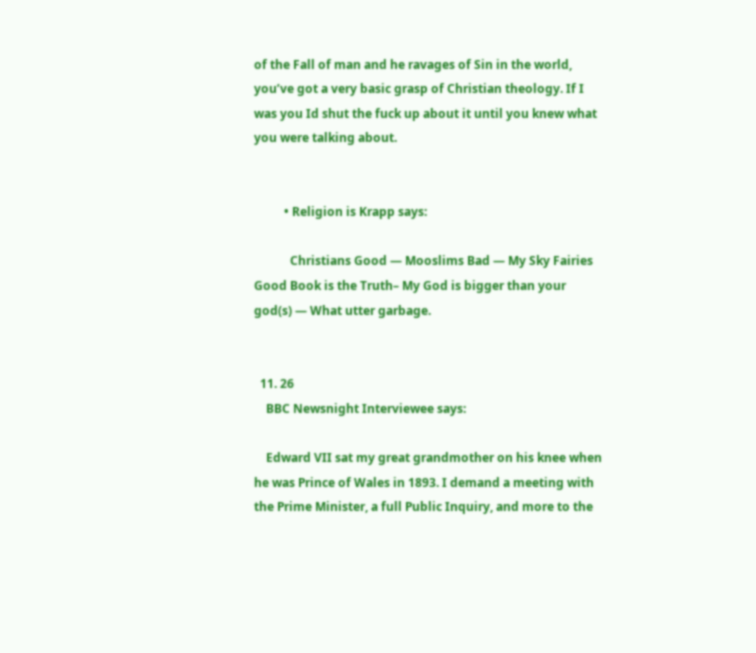of the Fall of man and he ravages of Sin in the world, you’ve got a very basic grasp of Christian theology. If I was you Id shut the fuck up about it until you knew what you were talking about.


          • Religion is Krapp says:

            Christians Good — Mooslims Bad — My Sky Fairies Good Book is the Truth– My God is bigger than your god(s) — What utter garbage.


  11. 26
    BBC Newsnight Interviewee says:

    Edward VII sat my great grandmother on his knee when he was Prince of Wales in 1893. I demand a meeting with the Prime Minister, a full Public Inquiry, and more to the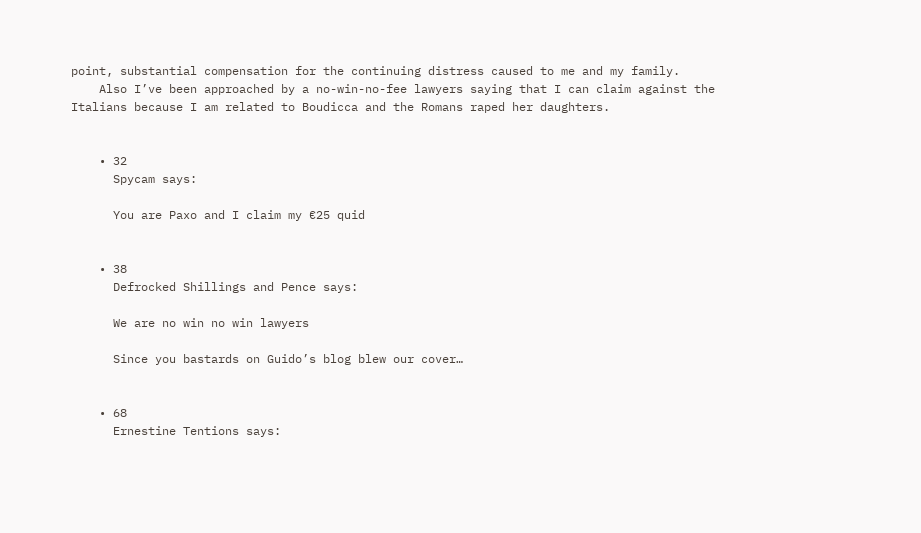point, substantial compensation for the continuing distress caused to me and my family.
    Also I’ve been approached by a no-win-no-fee lawyers saying that I can claim against the Italians because I am related to Boudicca and the Romans raped her daughters.


    • 32
      Spycam says:

      You are Paxo and I claim my €25 quid


    • 38
      Defrocked Shillings and Pence says:

      We are no win no win lawyers

      Since you bastards on Guido’s blog blew our cover…


    • 68
      Ernestine Tentions says: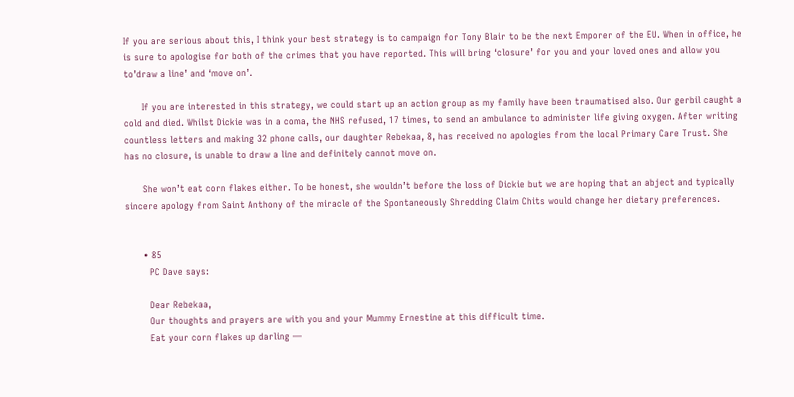If you are serious about this, I think your best strategy is to campaign for Tony Blair to be the next Emporer of the EU. When in office, he is sure to apologise for both of the crimes that you have reported. This will bring ‘closure’ for you and your loved ones and allow you to’draw a line’ and ‘move on’.

      If you are interested in this strategy, we could start up an action group as my family have been traumatised also. Our gerbil caught a cold and died. Whilst Dickie was in a coma, the NHS refused, 17 times, to send an ambulance to administer life giving oxygen. After writing countless letters and making 32 phone calls, our daughter Rebekaa, 8, has received no apologies from the local Primary Care Trust. She has no closure, is unable to draw a line and definitely cannot move on.

      She won’t eat corn flakes either. To be honest, she wouldn’t before the loss of Dickie but we are hoping that an abject and typically sincere apology from Saint Anthony of the miracle of the Spontaneously Shredding Claim Chits would change her dietary preferences.


      • 85
        PC Dave says:

        Dear Rebekaa,
        Our thoughts and prayers are with you and your Mummy Ernestine at this difficult time.
        Eat your corn flakes up darling —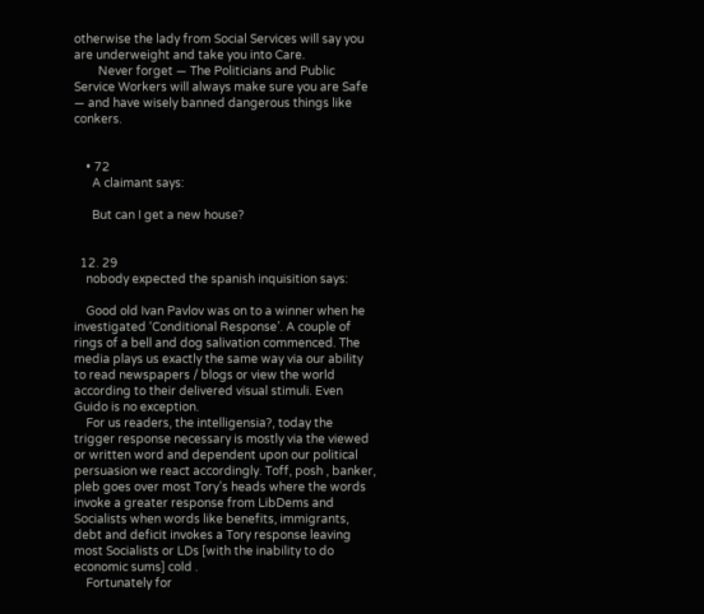otherwise the lady from Social Services will say you are underweight and take you into Care.
        Never forget — The Politicians and Public Service Workers will always make sure you are Safe — and have wisely banned dangerous things like conkers.


    • 72
      A claimant says:

      But can I get a new house?


  12. 29
    nobody expected the spanish inquisition says:

    Good old Ivan Pavlov was on to a winner when he investigated ‘Conditional Response’. A couple of rings of a bell and dog salivation commenced. The media plays us exactly the same way via our ability to read newspapers / blogs or view the world according to their delivered visual stimuli. Even Guido is no exception.
    For us readers, the intelligensia?, today the trigger response necessary is mostly via the viewed or written word and dependent upon our political persuasion we react accordingly. Toff, posh , banker, pleb goes over most Tory’s heads where the words invoke a greater response from LibDems and Socialists when words like benefits, immigrants, debt and deficit invokes a Tory response leaving most Socialists or LDs [with the inability to do economic sums] cold .
    Fortunately for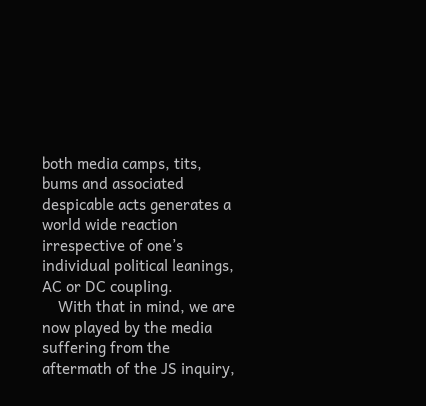both media camps, tits, bums and associated despicable acts generates a world wide reaction irrespective of one’s individual political leanings, AC or DC coupling.
    With that in mind, we are now played by the media suffering from the aftermath of the JS inquiry,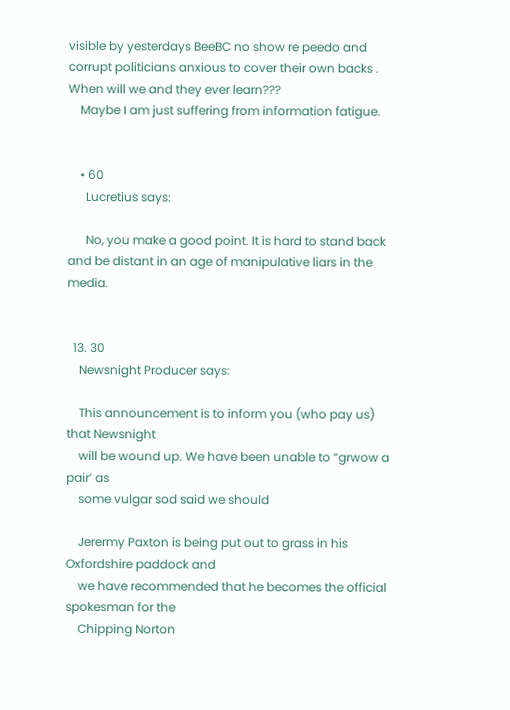visible by yesterdays BeeBC no show re peedo and corrupt politicians anxious to cover their own backs . When will we and they ever learn???
    Maybe I am just suffering from information fatigue.


    • 60
      Lucretius says:

      No, you make a good point. It is hard to stand back and be distant in an age of manipulative liars in the media.


  13. 30
    Newsnight Producer says:

    This announcement is to inform you (who pay us) that Newsnight
    will be wound up. We have been unable to “grwow a pair’ as
    some vulgar sod said we should

    Jerermy Paxton is being put out to grass in his Oxfordshire paddock and
    we have recommended that he becomes the official spokesman for the
    Chipping Norton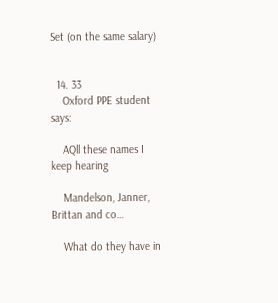Set (on the same salary)


  14. 33
    Oxford PPE student says:

    AQll these names I keep hearing

    Mandelson, Janner, Brittan and co…

    What do they have in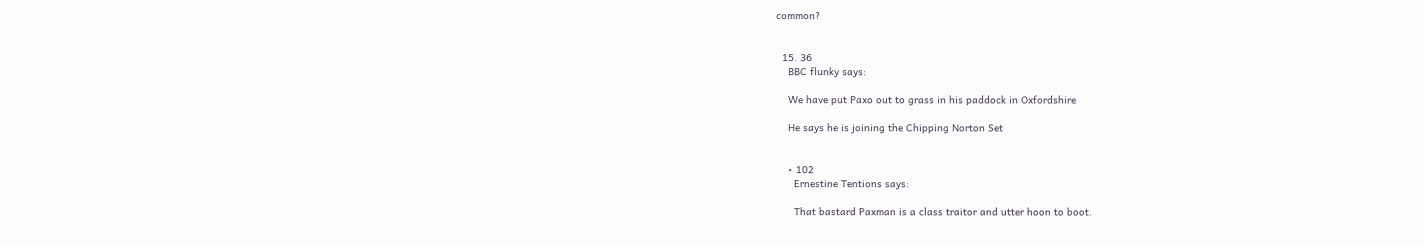common?


  15. 36
    BBC flunky says:

    We have put Paxo out to grass in his paddock in Oxfordshire

    He says he is joining the Chipping Norton Set


    • 102
      Ernestine Tentions says:

      That bastard Paxman is a class traitor and utter hoon to boot.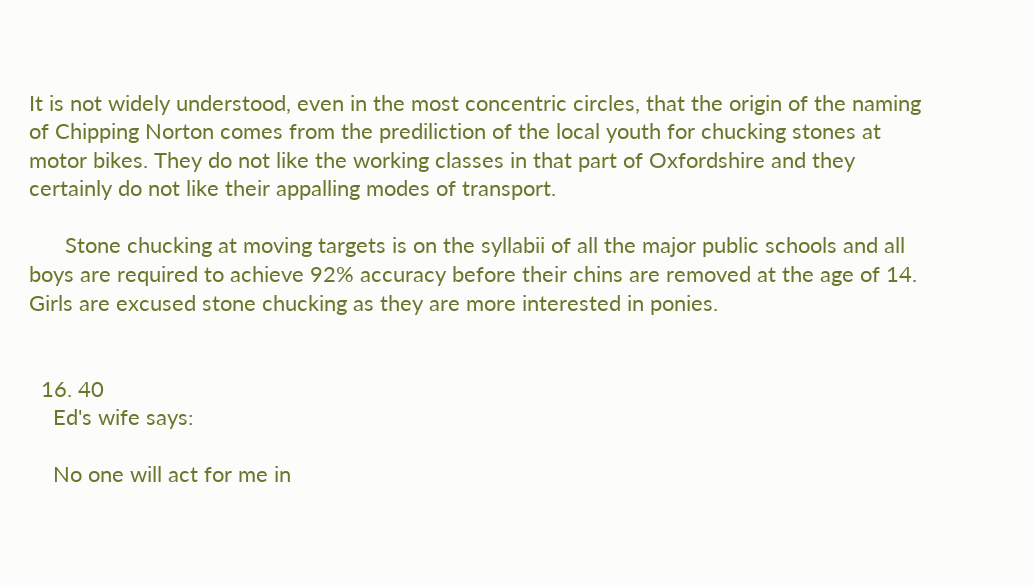It is not widely understood, even in the most concentric circles, that the origin of the naming of Chipping Norton comes from the prediliction of the local youth for chucking stones at motor bikes. They do not like the working classes in that part of Oxfordshire and they certainly do not like their appalling modes of transport.

      Stone chucking at moving targets is on the syllabii of all the major public schools and all boys are required to achieve 92% accuracy before their chins are removed at the age of 14. Girls are excused stone chucking as they are more interested in ponies.


  16. 40
    Ed's wife says:

    No one will act for me in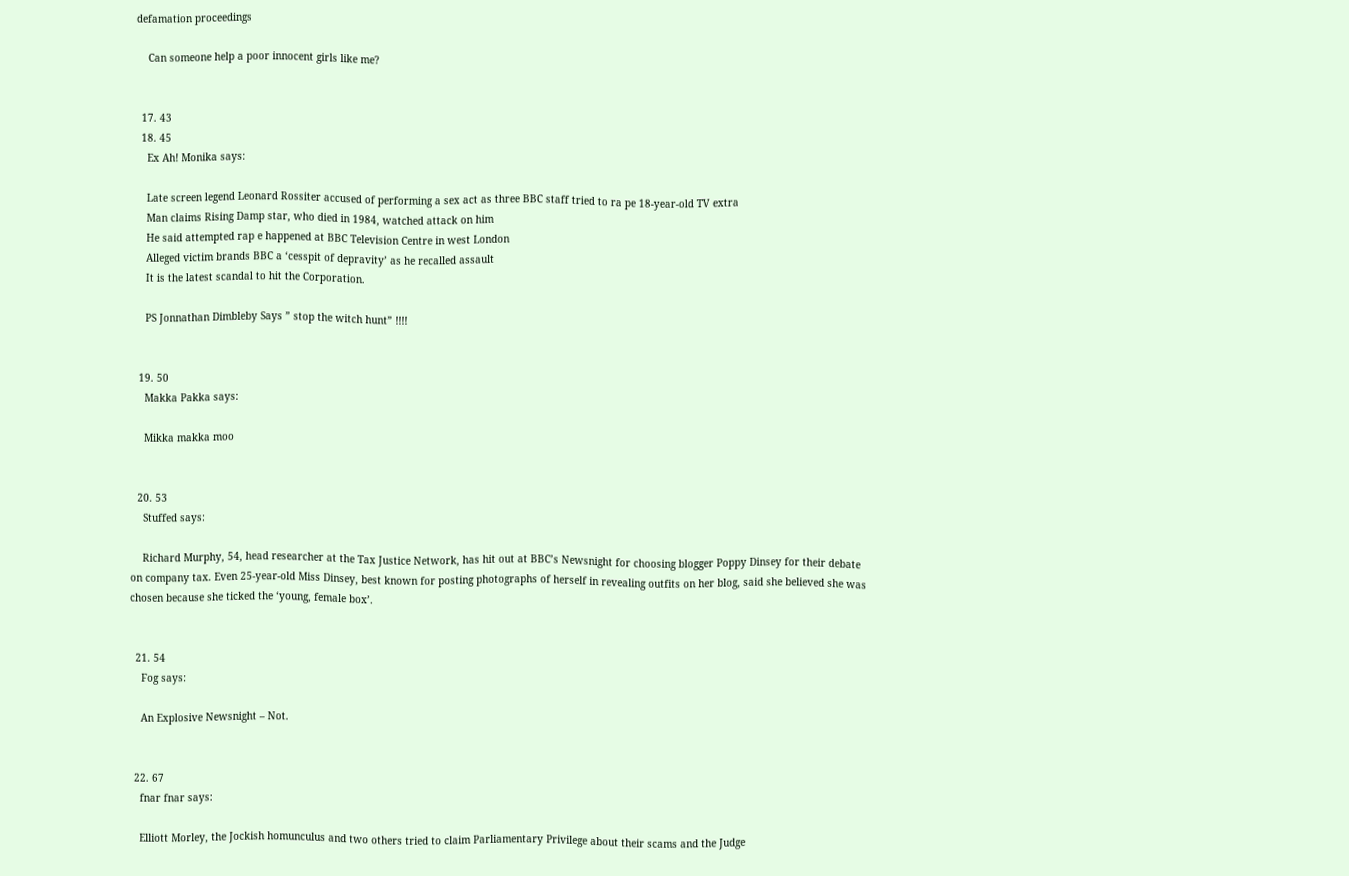defamation proceedings

    Can someone help a poor innocent girls like me?


  17. 43
  18. 45
    Ex Ah! Monika says:

    Late screen legend Leonard Rossiter accused of performing a sex act as three BBC staff tried to ra pe 18-year-old TV extra
    Man claims Rising Damp star, who died in 1984, watched attack on him
    He said attempted rap e happened at BBC Television Centre in west London
    Alleged victim brands BBC a ‘cesspit of depravity’ as he recalled assault
    It is the latest scandal to hit the Corporation.

    PS Jonnathan Dimbleby Says ” stop the witch hunt” !!!!


  19. 50
    Makka Pakka says:

    Mikka makka moo


  20. 53
    Stuffed says:

    Richard Murphy, 54, head researcher at the Tax Justice Network, has hit out at BBC’s Newsnight for choosing blogger Poppy Dinsey for their debate on company tax. Even 25-year-old Miss Dinsey, best known for posting photographs of herself in revealing outfits on her blog, said she believed she was chosen because she ticked the ‘young, female box’.


  21. 54
    Fog says:

    An Explosive Newsnight – Not.


  22. 67
    fnar fnar says:

    Elliott Morley, the Jockish homunculus and two others tried to claim Parliamentary Privilege about their scams and the Judge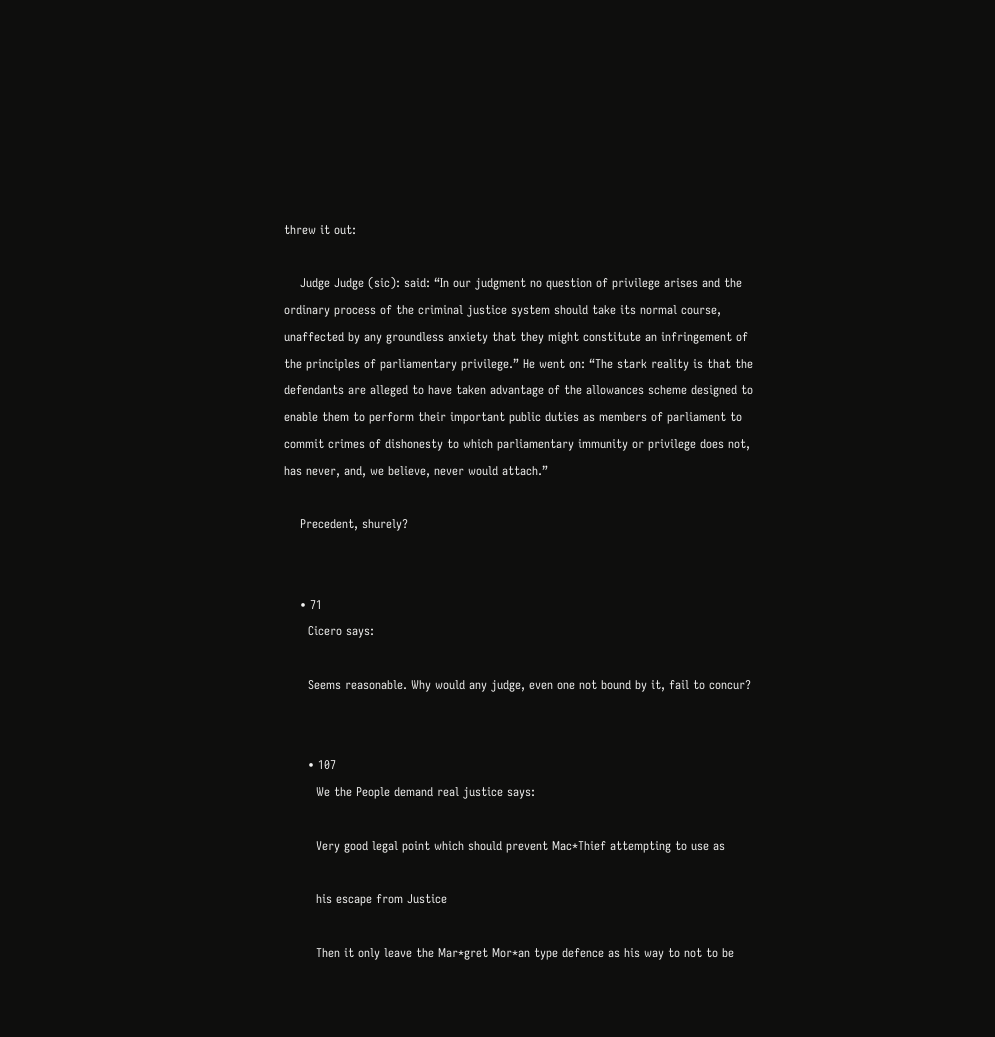threw it out:

    Judge Judge (sic): said: “In our judgment no question of privilege arises and the ordinary process of the criminal justice system should take its normal course, unaffected by any groundless anxiety that they might constitute an infringement of the principles of parliamentary privilege.” He went on: “The stark reality is that the defendants are alleged to have taken advantage of the allowances scheme designed to enable them to perform their important public duties as members of parliament to commit crimes of dishonesty to which parliamentary immunity or privilege does not, has never, and, we believe, never would attach.”

    Precedent, shurely?


    • 71
      Cicero says:

      Seems reasonable. Why would any judge, even one not bound by it, fail to concur?


      • 107
        We the People demand real justice says:

        Very good legal point which should prevent Mac*Thief attempting to use as

        his escape from Justice

        Then it only leave the Mar*gret Mor*an type defence as his way to not to be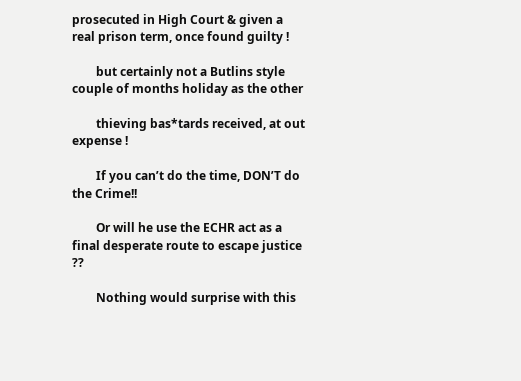prosecuted in High Court & given a real prison term, once found guilty !

        but certainly not a Butlins style couple of months holiday as the other

        thieving bas*tards received, at out expense !

        If you can’t do the time, DON’T do the Crime!!

        Or will he use the ECHR act as a final desperate route to escape justice ??

        Nothing would surprise with this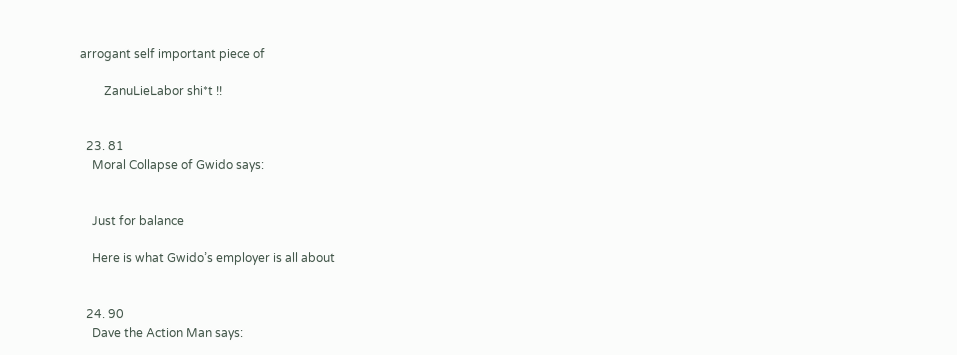arrogant self important piece of

        ZanuLieLabor shi*t !!


  23. 81
    Moral Collapse of Gwido says:


    Just for balance

    Here is what Gwido’s employer is all about


  24. 90
    Dave the Action Man says: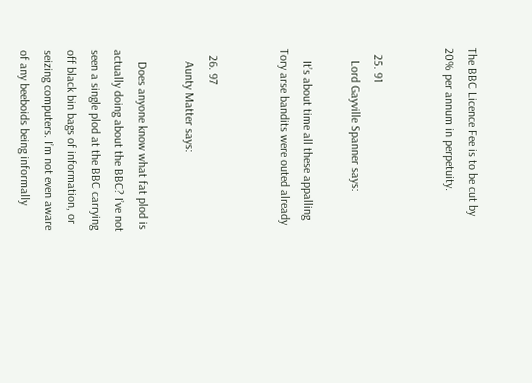The BBC Licence Fee is to be cut by 20% per annum in perpetuity.


  25. 91
    Lord Gayville Spanner says:

    It’s about time all these appalling Tory arse bandits were outed already


  26. 97
    Aunty Matter says:

    Does anyone know what fat plod is actually doing about the BBC? I’ve not seen a single plod at the BBC carrying off black bin bags of information, or seizing computers. I’m not even aware of any beeboids being informally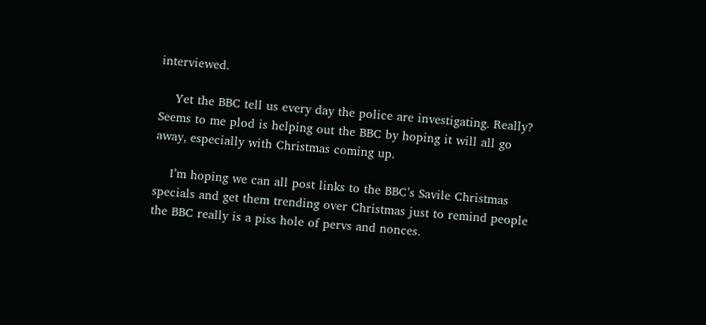interviewed.

    Yet the BBC tell us every day the police are investigating. Really? Seems to me plod is helping out the BBC by hoping it will all go away, especially with Christmas coming up.

    I’m hoping we can all post links to the BBC’s Savile Christmas specials and get them trending over Christmas just to remind people the BBC really is a piss hole of pervs and nonces.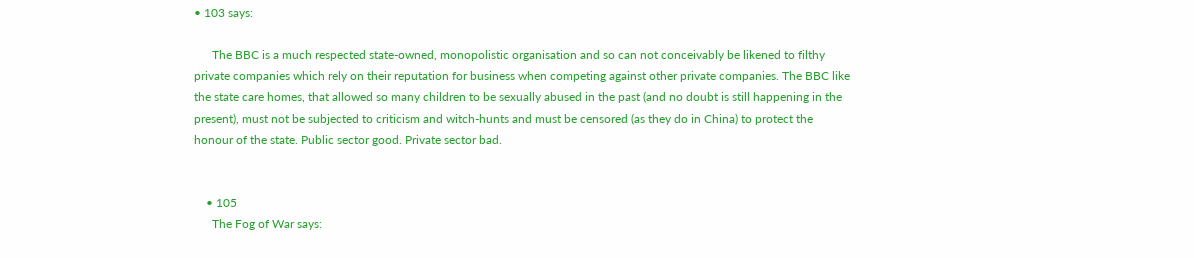• 103 says:

      The BBC is a much respected state-owned, monopolistic organisation and so can not conceivably be likened to filthy private companies which rely on their reputation for business when competing against other private companies. The BBC like the state care homes, that allowed so many children to be sexually abused in the past (and no doubt is still happening in the present), must not be subjected to criticism and witch-hunts and must be censored (as they do in China) to protect the honour of the state. Public sector good. Private sector bad.


    • 105
      The Fog of War says: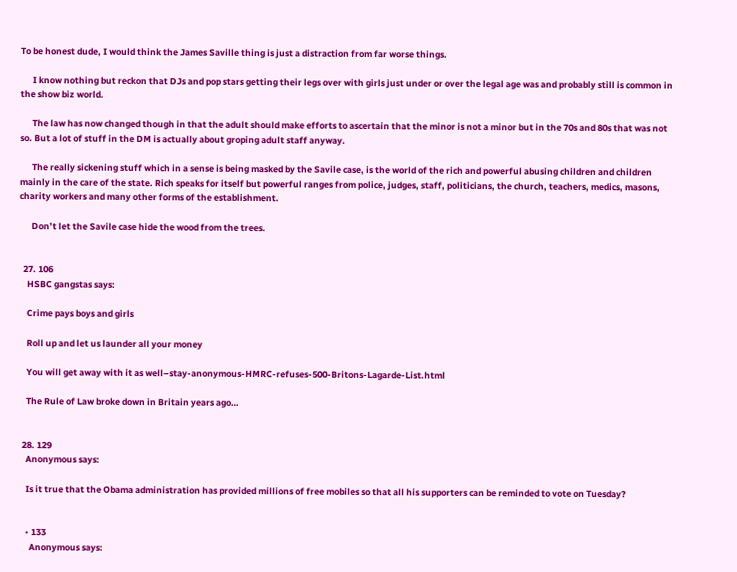To be honest dude, I would think the James Saville thing is just a distraction from far worse things.

      I know nothing but reckon that DJs and pop stars getting their legs over with girls just under or over the legal age was and probably still is common in the show biz world.

      The law has now changed though in that the adult should make efforts to ascertain that the minor is not a minor but in the 70s and 80s that was not so. But a lot of stuff in the DM is actually about groping adult staff anyway.

      The really sickening stuff which in a sense is being masked by the Savile case, is the world of the rich and powerful abusing children and children mainly in the care of the state. Rich speaks for itself but powerful ranges from police, judges, staff, politicians, the church, teachers, medics, masons, charity workers and many other forms of the establishment.

      Don’t let the Savile case hide the wood from the trees.


  27. 106
    HSBC gangstas says:

    Crime pays boys and girls

    Roll up and let us launder all your money

    You will get away with it as well–stay-anonymous-HMRC-refuses-500-Britons-Lagarde-List.html

    The Rule of Law broke down in Britain years ago…


  28. 129
    Anonymous says:

    Is it true that the Obama administration has provided millions of free mobiles so that all his supporters can be reminded to vote on Tuesday?


    • 133
      Anonymous says: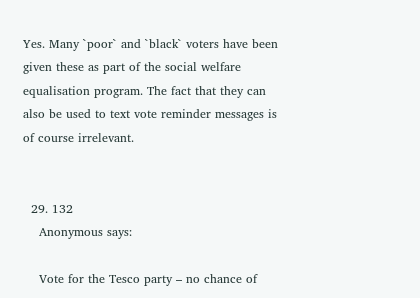Yes. Many `poor` and `black` voters have been given these as part of the social welfare equalisation program. The fact that they can also be used to text vote reminder messages is of course irrelevant.


  29. 132
    Anonymous says:

    Vote for the Tesco party – no chance of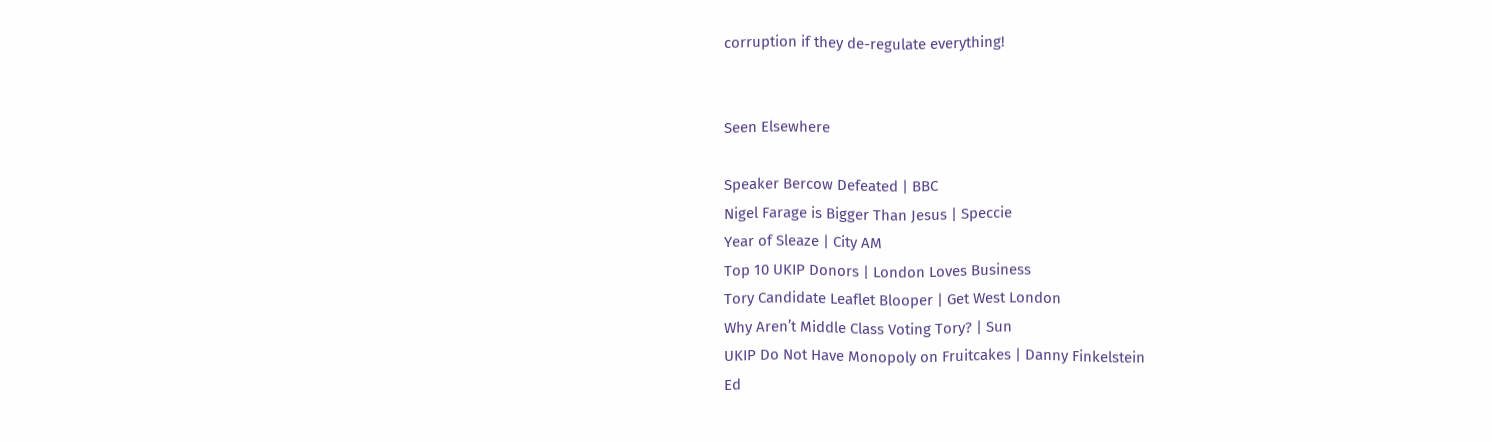corruption if they de-regulate everything!


Seen Elsewhere

Speaker Bercow Defeated | BBC
Nigel Farage is Bigger Than Jesus | Speccie
Year of Sleaze | City AM
Top 10 UKIP Donors | London Loves Business
Tory Candidate Leaflet Blooper | Get West London
Why Aren’t Middle Class Voting Tory? | Sun
UKIP Do Not Have Monopoly on Fruitcakes | Danny Finkelstein
Ed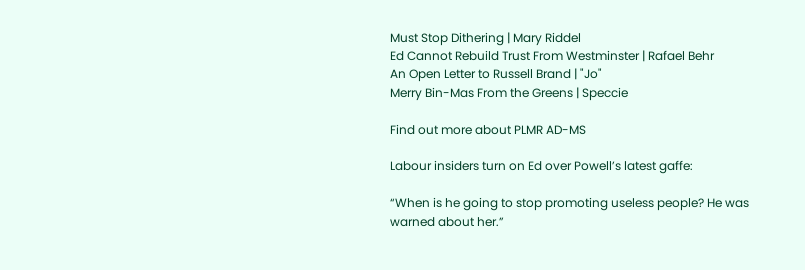Must Stop Dithering | Mary Riddel
Ed Cannot Rebuild Trust From Westminster | Rafael Behr
An Open Letter to Russell Brand | "Jo"
Merry Bin-Mas From the Greens | Speccie

Find out more about PLMR AD-MS

Labour insiders turn on Ed over Powell’s latest gaffe:

“When is he going to stop promoting useless people? He was warned about her.”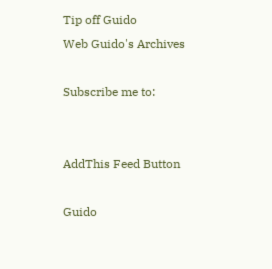Tip off Guido
Web Guido's Archives

Subscribe me to:


AddThis Feed Button

Guido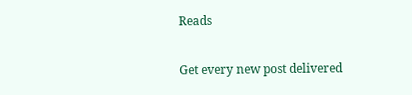Reads

Get every new post delivered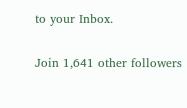to your Inbox.

Join 1,641 other followers